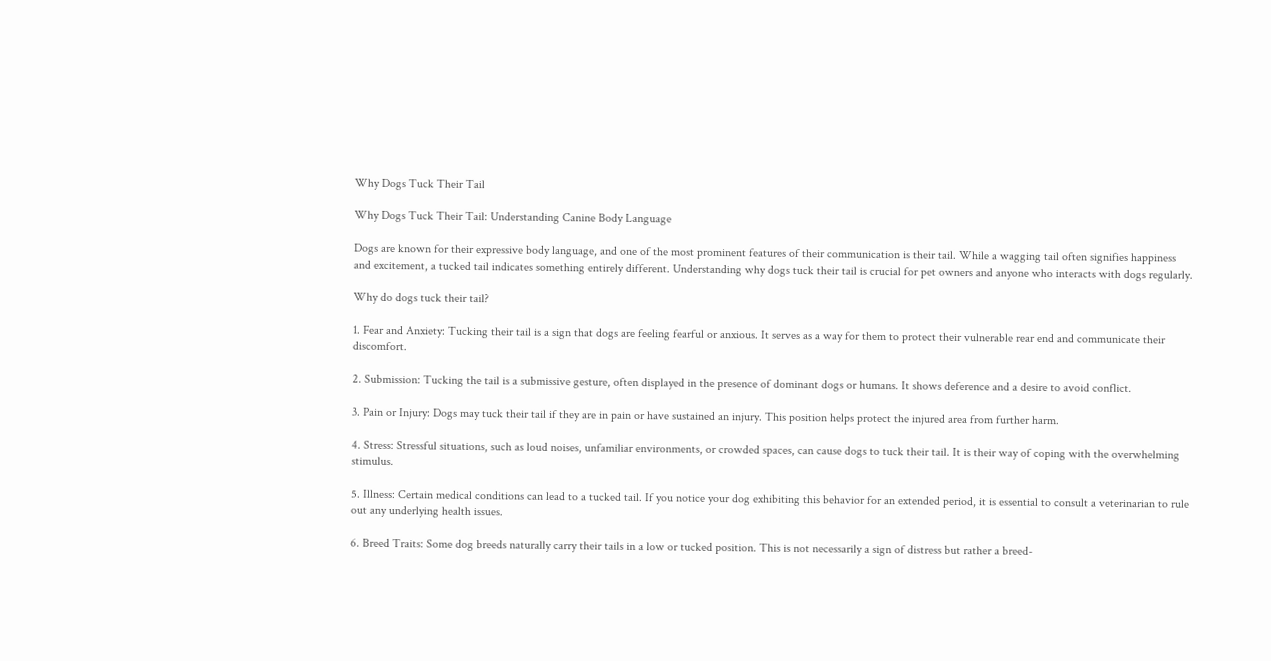Why Dogs Tuck Their Tail

Why Dogs Tuck Their Tail: Understanding Canine Body Language

Dogs are known for their expressive body language, and one of the most prominent features of their communication is their tail. While a wagging tail often signifies happiness and excitement, a tucked tail indicates something entirely different. Understanding why dogs tuck their tail is crucial for pet owners and anyone who interacts with dogs regularly.

Why do dogs tuck their tail?

1. Fear and Anxiety: Tucking their tail is a sign that dogs are feeling fearful or anxious. It serves as a way for them to protect their vulnerable rear end and communicate their discomfort.

2. Submission: Tucking the tail is a submissive gesture, often displayed in the presence of dominant dogs or humans. It shows deference and a desire to avoid conflict.

3. Pain or Injury: Dogs may tuck their tail if they are in pain or have sustained an injury. This position helps protect the injured area from further harm.

4. Stress: Stressful situations, such as loud noises, unfamiliar environments, or crowded spaces, can cause dogs to tuck their tail. It is their way of coping with the overwhelming stimulus.

5. Illness: Certain medical conditions can lead to a tucked tail. If you notice your dog exhibiting this behavior for an extended period, it is essential to consult a veterinarian to rule out any underlying health issues.

6. Breed Traits: Some dog breeds naturally carry their tails in a low or tucked position. This is not necessarily a sign of distress but rather a breed-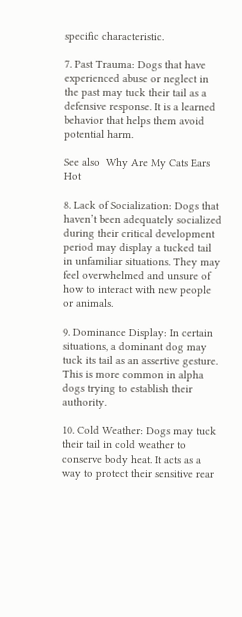specific characteristic.

7. Past Trauma: Dogs that have experienced abuse or neglect in the past may tuck their tail as a defensive response. It is a learned behavior that helps them avoid potential harm.

See also  Why Are My Cats Ears Hot

8. Lack of Socialization: Dogs that haven’t been adequately socialized during their critical development period may display a tucked tail in unfamiliar situations. They may feel overwhelmed and unsure of how to interact with new people or animals.

9. Dominance Display: In certain situations, a dominant dog may tuck its tail as an assertive gesture. This is more common in alpha dogs trying to establish their authority.

10. Cold Weather: Dogs may tuck their tail in cold weather to conserve body heat. It acts as a way to protect their sensitive rear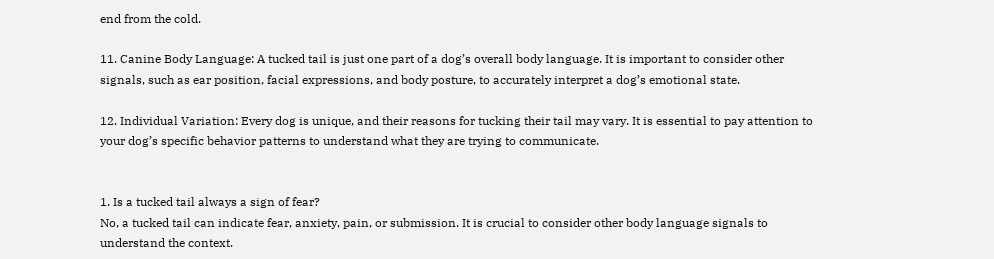end from the cold.

11. Canine Body Language: A tucked tail is just one part of a dog’s overall body language. It is important to consider other signals, such as ear position, facial expressions, and body posture, to accurately interpret a dog’s emotional state.

12. Individual Variation: Every dog is unique, and their reasons for tucking their tail may vary. It is essential to pay attention to your dog’s specific behavior patterns to understand what they are trying to communicate.


1. Is a tucked tail always a sign of fear?
No, a tucked tail can indicate fear, anxiety, pain, or submission. It is crucial to consider other body language signals to understand the context.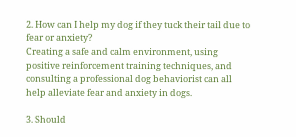2. How can I help my dog if they tuck their tail due to fear or anxiety?
Creating a safe and calm environment, using positive reinforcement training techniques, and consulting a professional dog behaviorist can all help alleviate fear and anxiety in dogs.

3. Should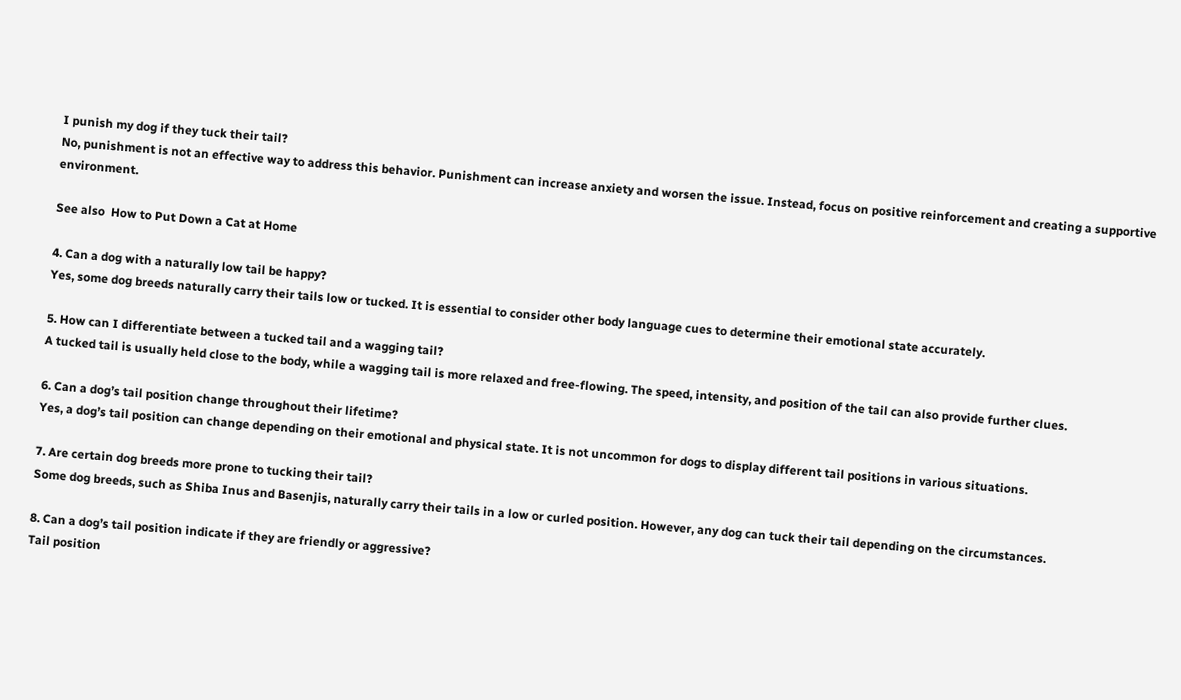I punish my dog if they tuck their tail?
No, punishment is not an effective way to address this behavior. Punishment can increase anxiety and worsen the issue. Instead, focus on positive reinforcement and creating a supportive environment.

See also  How to Put Down a Cat at Home

4. Can a dog with a naturally low tail be happy?
Yes, some dog breeds naturally carry their tails low or tucked. It is essential to consider other body language cues to determine their emotional state accurately.

5. How can I differentiate between a tucked tail and a wagging tail?
A tucked tail is usually held close to the body, while a wagging tail is more relaxed and free-flowing. The speed, intensity, and position of the tail can also provide further clues.

6. Can a dog’s tail position change throughout their lifetime?
Yes, a dog’s tail position can change depending on their emotional and physical state. It is not uncommon for dogs to display different tail positions in various situations.

7. Are certain dog breeds more prone to tucking their tail?
Some dog breeds, such as Shiba Inus and Basenjis, naturally carry their tails in a low or curled position. However, any dog can tuck their tail depending on the circumstances.

8. Can a dog’s tail position indicate if they are friendly or aggressive?
Tail position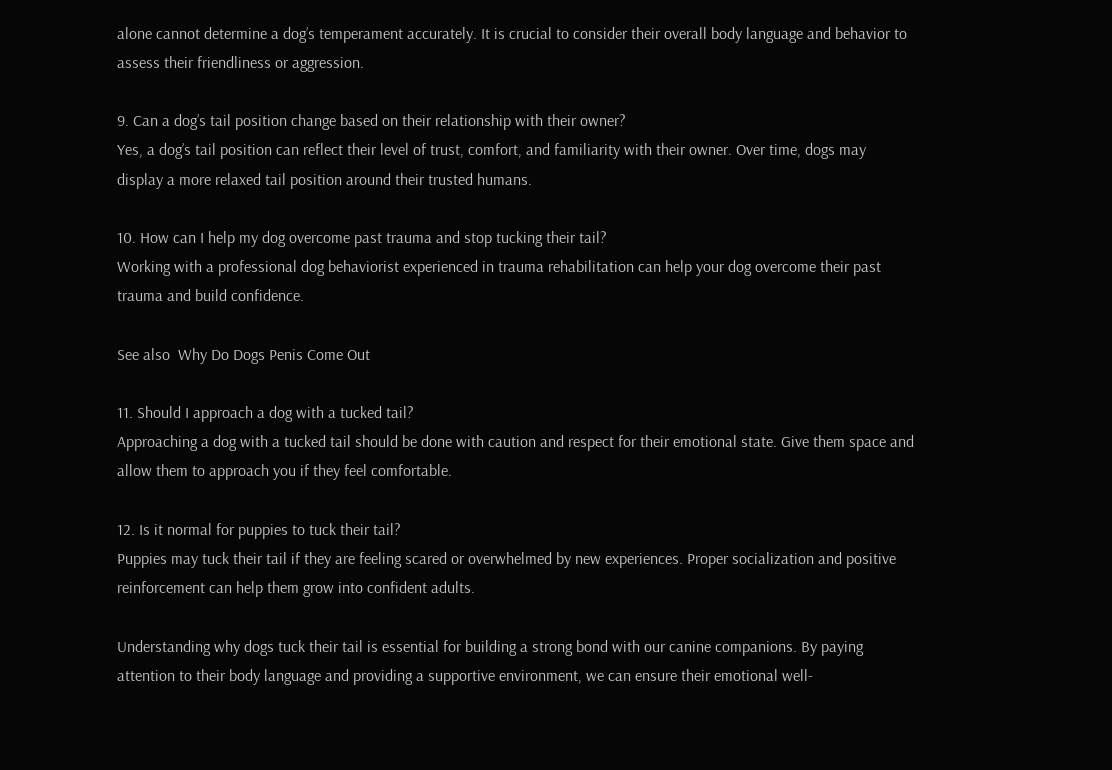alone cannot determine a dog’s temperament accurately. It is crucial to consider their overall body language and behavior to assess their friendliness or aggression.

9. Can a dog’s tail position change based on their relationship with their owner?
Yes, a dog’s tail position can reflect their level of trust, comfort, and familiarity with their owner. Over time, dogs may display a more relaxed tail position around their trusted humans.

10. How can I help my dog overcome past trauma and stop tucking their tail?
Working with a professional dog behaviorist experienced in trauma rehabilitation can help your dog overcome their past trauma and build confidence.

See also  Why Do Dogs Penis Come Out

11. Should I approach a dog with a tucked tail?
Approaching a dog with a tucked tail should be done with caution and respect for their emotional state. Give them space and allow them to approach you if they feel comfortable.

12. Is it normal for puppies to tuck their tail?
Puppies may tuck their tail if they are feeling scared or overwhelmed by new experiences. Proper socialization and positive reinforcement can help them grow into confident adults.

Understanding why dogs tuck their tail is essential for building a strong bond with our canine companions. By paying attention to their body language and providing a supportive environment, we can ensure their emotional well-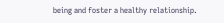being and foster a healthy relationship.